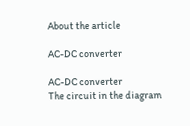About the article

AC-DC converter

AC-DC converter
The circuit in the diagram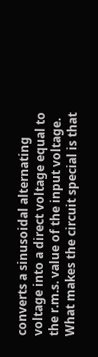converts a sinusoidal alternating voltage into a direct voltage equal to the r.m.s. value of the input voltage. What makes the circuit special is that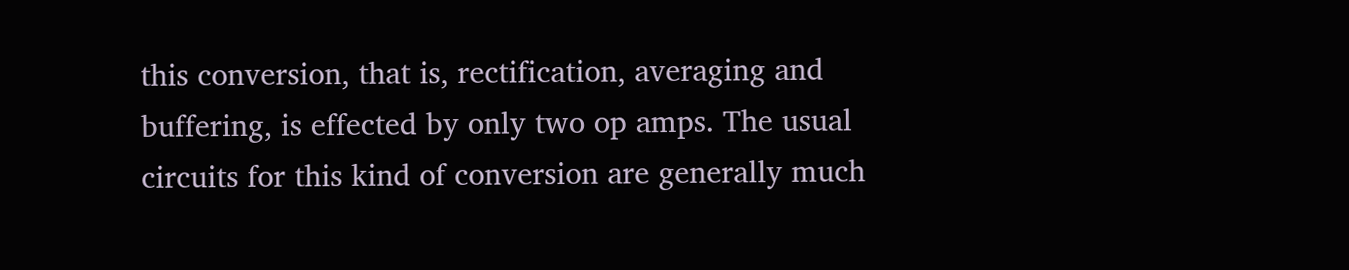this conversion, that is, rectification, averaging and buffering, is effected by only two op amps. The usual circuits for this kind of conversion are generally much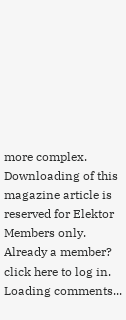more complex.
Downloading of this magazine article is reserved for Elektor Members only.
Already a member? click here to log in.
Loading comments...